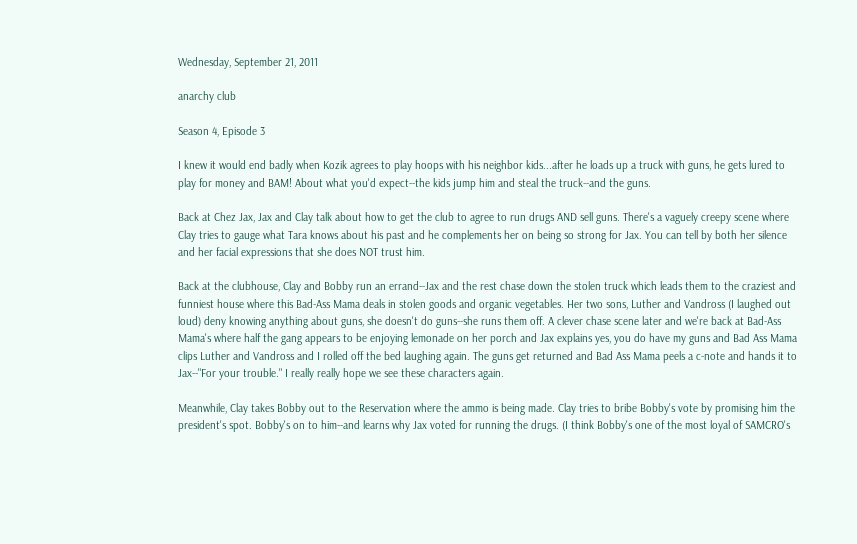Wednesday, September 21, 2011

anarchy club

Season 4, Episode 3

I knew it would end badly when Kozik agrees to play hoops with his neighbor kids...after he loads up a truck with guns, he gets lured to play for money and BAM! About what you'd expect--the kids jump him and steal the truck--and the guns.

Back at Chez Jax, Jax and Clay talk about how to get the club to agree to run drugs AND sell guns. There's a vaguely creepy scene where Clay tries to gauge what Tara knows about his past and he complements her on being so strong for Jax. You can tell by both her silence and her facial expressions that she does NOT trust him.

Back at the clubhouse, Clay and Bobby run an errand--Jax and the rest chase down the stolen truck which leads them to the craziest and funniest house where this Bad-Ass Mama deals in stolen goods and organic vegetables. Her two sons, Luther and Vandross (I laughed out loud) deny knowing anything about guns, she doesn't do guns--she runs them off. A clever chase scene later and we're back at Bad-Ass Mama's where half the gang appears to be enjoying lemonade on her porch and Jax explains yes, you do have my guns and Bad Ass Mama clips Luther and Vandross and I rolled off the bed laughing again. The guns get returned and Bad Ass Mama peels a c-note and hands it to Jax--"For your trouble." I really really hope we see these characters again.

Meanwhile, Clay takes Bobby out to the Reservation where the ammo is being made. Clay tries to bribe Bobby's vote by promising him the president's spot. Bobby's on to him--and learns why Jax voted for running the drugs. (I think Bobby's one of the most loyal of SAMCRO's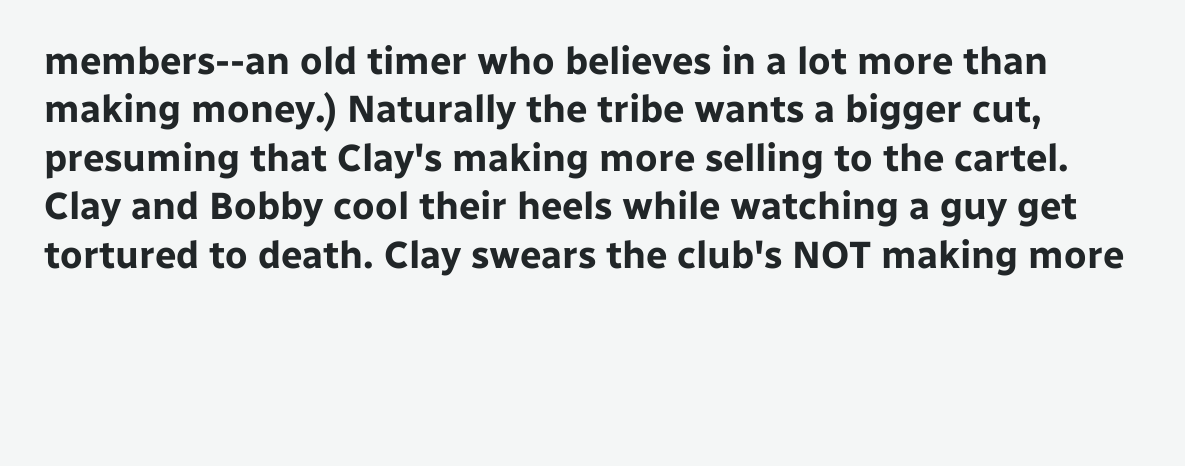members--an old timer who believes in a lot more than making money.) Naturally the tribe wants a bigger cut, presuming that Clay's making more selling to the cartel. Clay and Bobby cool their heels while watching a guy get tortured to death. Clay swears the club's NOT making more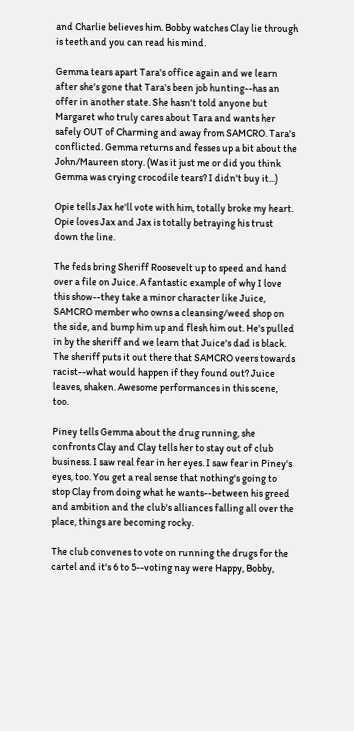and Charlie believes him. Bobby watches Clay lie through is teeth and you can read his mind.

Gemma tears apart Tara's office again and we learn after she's gone that Tara's been job hunting--has an offer in another state. She hasn't told anyone but Margaret who truly cares about Tara and wants her safely OUT of Charming and away from SAMCRO. Tara's conflicted. Gemma returns and fesses up a bit about the John/Maureen story. (Was it just me or did you think Gemma was crying crocodile tears? I didn't buy it...)

Opie tells Jax he'll vote with him, totally broke my heart. Opie loves Jax and Jax is totally betraying his trust down the line.

The feds bring Sheriff Roosevelt up to speed and hand over a file on Juice. A fantastic example of why I love this show--they take a minor character like Juice, SAMCRO member who owns a cleansing/weed shop on the side, and bump him up and flesh him out. He's pulled in by the sheriff and we learn that Juice's dad is black. The sheriff puts it out there that SAMCRO veers towards racist--what would happen if they found out? Juice leaves, shaken. Awesome performances in this scene, too.

Piney tells Gemma about the drug running, she confronts Clay and Clay tells her to stay out of club business. I saw real fear in her eyes. I saw fear in Piney's eyes, too. You get a real sense that nothing's going to stop Clay from doing what he wants--between his greed and ambition and the club's alliances falling all over the place, things are becoming rocky.

The club convenes to vote on running the drugs for the cartel and it's 6 to 5--voting nay were Happy, Bobby,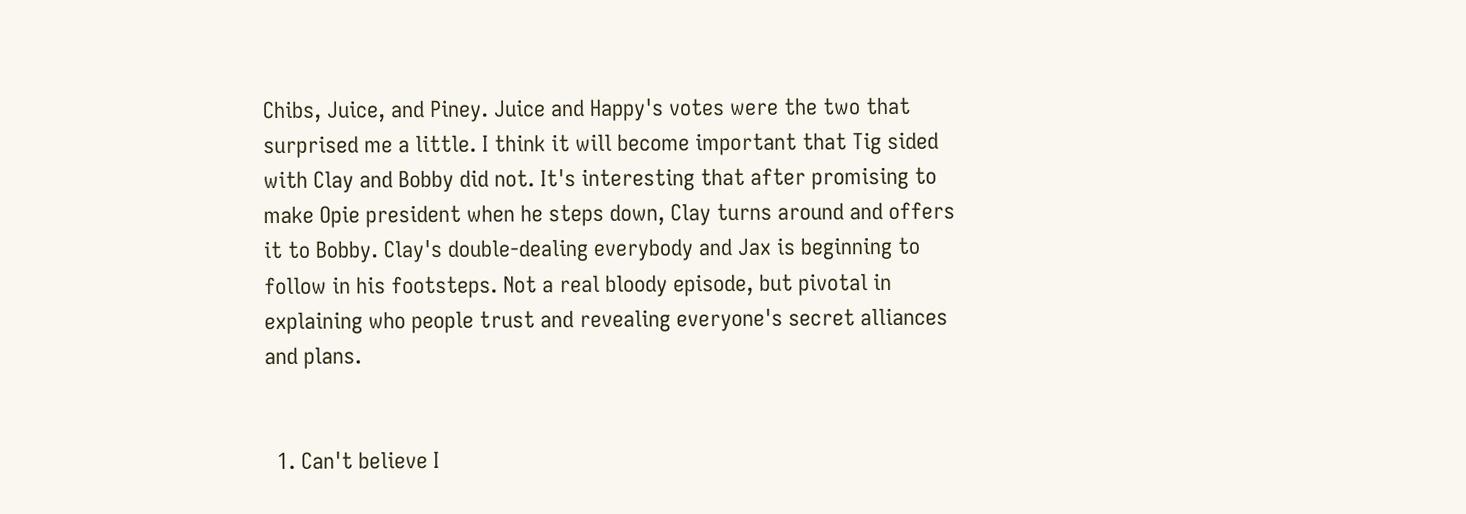Chibs, Juice, and Piney. Juice and Happy's votes were the two that surprised me a little. I think it will become important that Tig sided with Clay and Bobby did not. It's interesting that after promising to make Opie president when he steps down, Clay turns around and offers it to Bobby. Clay's double-dealing everybody and Jax is beginning to follow in his footsteps. Not a real bloody episode, but pivotal in explaining who people trust and revealing everyone's secret alliances and plans.


  1. Can't believe I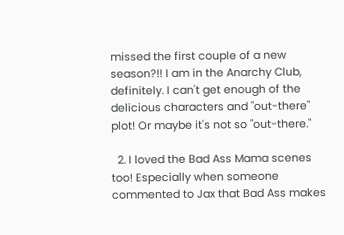missed the first couple of a new season?!! I am in the Anarchy Club, definitely. I can't get enough of the delicious characters and "out-there" plot! Or maybe it's not so "out-there."

  2. I loved the Bad Ass Mama scenes too! Especially when someone commented to Jax that Bad Ass makes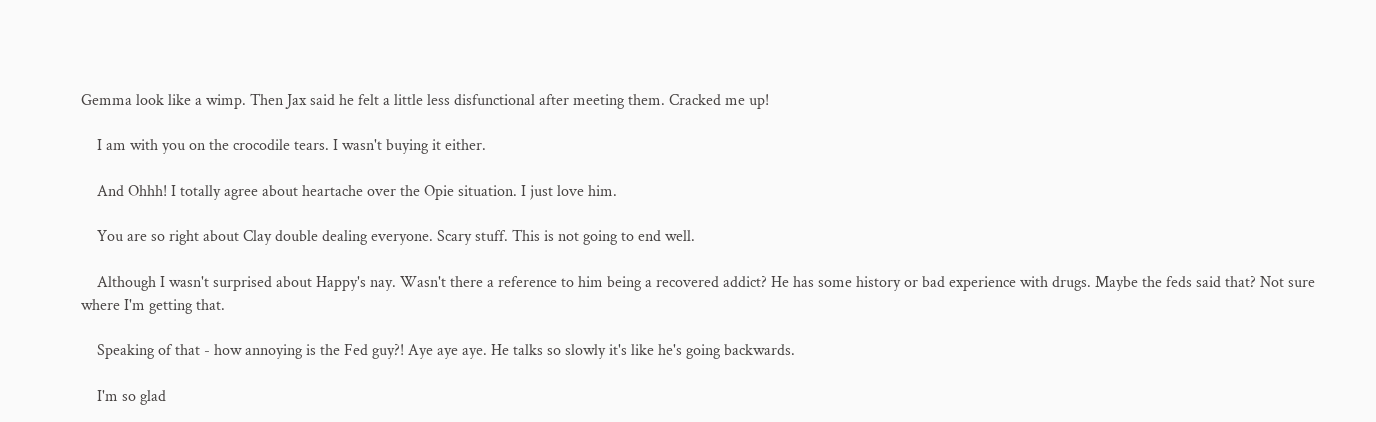Gemma look like a wimp. Then Jax said he felt a little less disfunctional after meeting them. Cracked me up!

    I am with you on the crocodile tears. I wasn't buying it either.

    And Ohhh! I totally agree about heartache over the Opie situation. I just love him.

    You are so right about Clay double dealing everyone. Scary stuff. This is not going to end well.

    Although I wasn't surprised about Happy's nay. Wasn't there a reference to him being a recovered addict? He has some history or bad experience with drugs. Maybe the feds said that? Not sure where I'm getting that.

    Speaking of that - how annoying is the Fed guy?! Aye aye aye. He talks so slowly it's like he's going backwards.

    I'm so glad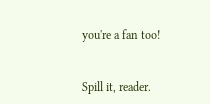you're a fan too!


Spill it, reader.